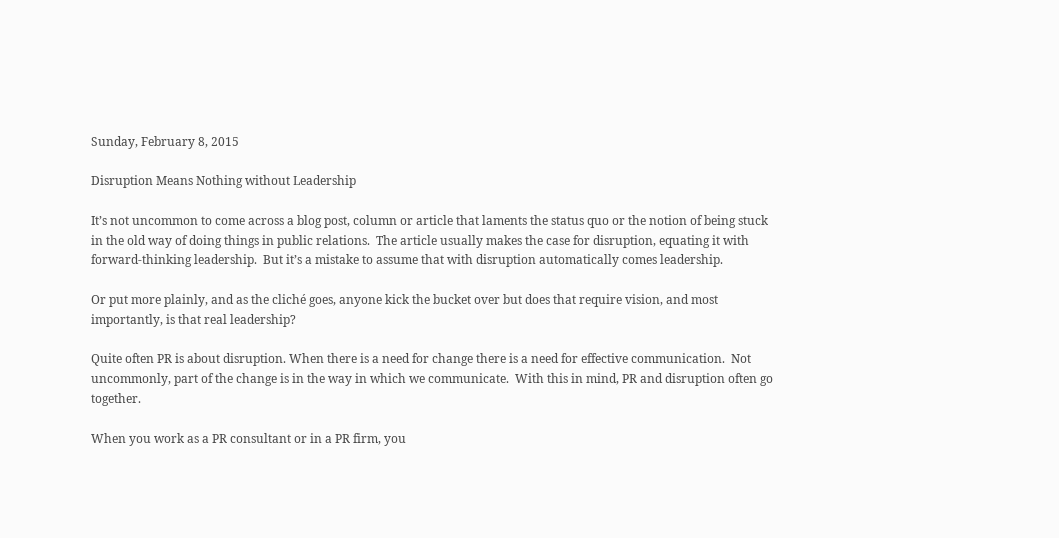Sunday, February 8, 2015

Disruption Means Nothing without Leadership

It’s not uncommon to come across a blog post, column or article that laments the status quo or the notion of being stuck in the old way of doing things in public relations.  The article usually makes the case for disruption, equating it with forward-thinking leadership.  But it’s a mistake to assume that with disruption automatically comes leadership.

Or put more plainly, and as the cliché goes, anyone kick the bucket over but does that require vision, and most importantly, is that real leadership?

Quite often PR is about disruption. When there is a need for change there is a need for effective communication.  Not uncommonly, part of the change is in the way in which we communicate.  With this in mind, PR and disruption often go together.

When you work as a PR consultant or in a PR firm, you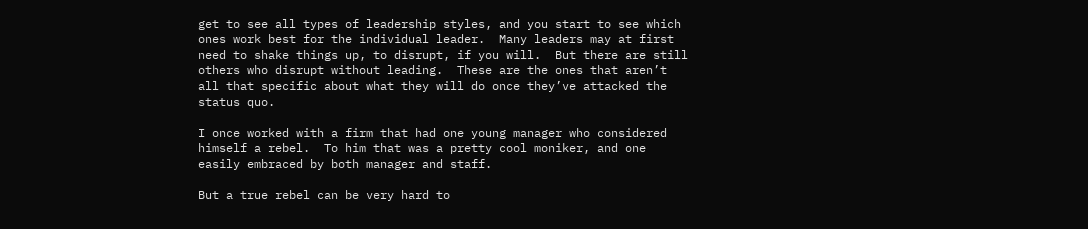get to see all types of leadership styles, and you start to see which ones work best for the individual leader.  Many leaders may at first need to shake things up, to disrupt, if you will.  But there are still others who disrupt without leading.  These are the ones that aren’t all that specific about what they will do once they’ve attacked the status quo.

I once worked with a firm that had one young manager who considered himself a rebel.  To him that was a pretty cool moniker, and one easily embraced by both manager and staff.

But a true rebel can be very hard to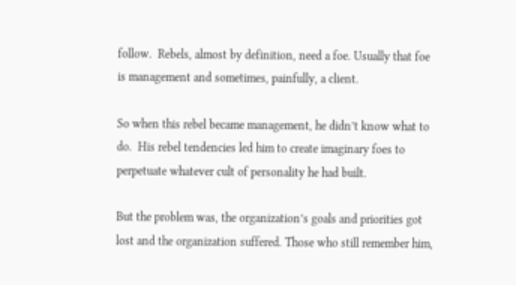follow.  Rebels, almost by definition, need a foe. Usually that foe is management and sometimes, painfully, a client.

So when this rebel became management, he didn’t know what to do.  His rebel tendencies led him to create imaginary foes to perpetuate whatever cult of personality he had built.

But the problem was, the organization’s goals and priorities got lost and the organization suffered. Those who still remember him,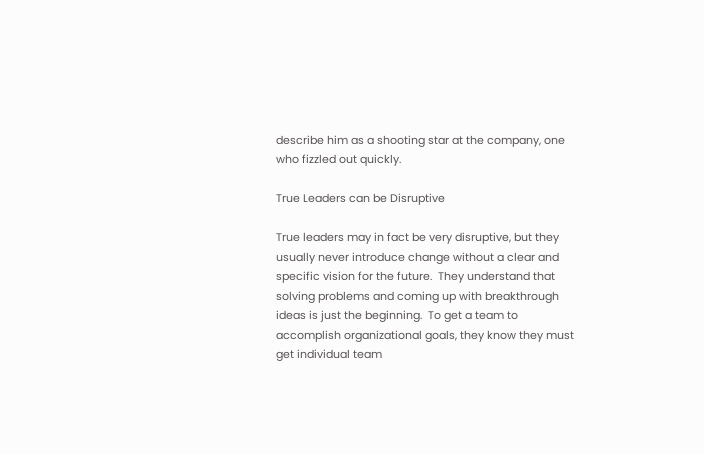describe him as a shooting star at the company, one who fizzled out quickly.

True Leaders can be Disruptive

True leaders may in fact be very disruptive, but they usually never introduce change without a clear and specific vision for the future.  They understand that solving problems and coming up with breakthrough ideas is just the beginning.  To get a team to accomplish organizational goals, they know they must get individual team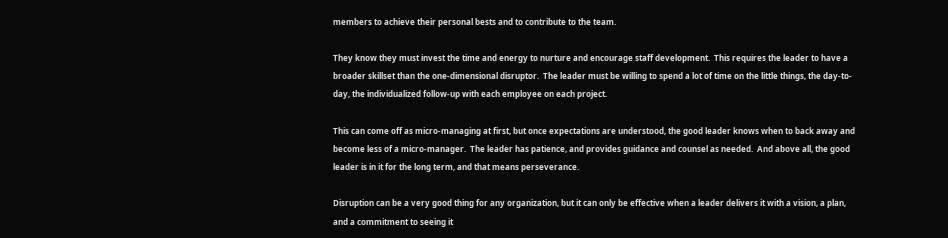members to achieve their personal bests and to contribute to the team.

They know they must invest the time and energy to nurture and encourage staff development.  This requires the leader to have a broader skillset than the one-dimensional disruptor.  The leader must be willing to spend a lot of time on the little things, the day-to-day, the individualized follow-up with each employee on each project.

This can come off as micro-managing at first, but once expectations are understood, the good leader knows when to back away and become less of a micro-manager.  The leader has patience, and provides guidance and counsel as needed.  And above all, the good leader is in it for the long term, and that means perseverance.

Disruption can be a very good thing for any organization, but it can only be effective when a leader delivers it with a vision, a plan, and a commitment to seeing it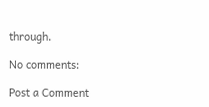through.

No comments:

Post a Comment